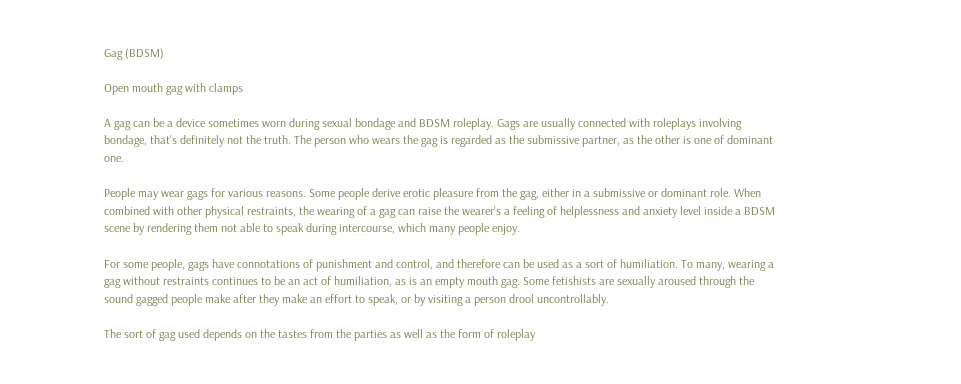Gag (BDSM)

Open mouth gag with clamps

A gag can be a device sometimes worn during sexual bondage and BDSM roleplay. Gags are usually connected with roleplays involving bondage, that's definitely not the truth. The person who wears the gag is regarded as the submissive partner, as the other is one of dominant one.

People may wear gags for various reasons. Some people derive erotic pleasure from the gag, either in a submissive or dominant role. When combined with other physical restraints, the wearing of a gag can raise the wearer's a feeling of helplessness and anxiety level inside a BDSM scene by rendering them not able to speak during intercourse, which many people enjoy.

For some people, gags have connotations of punishment and control, and therefore can be used as a sort of humiliation. To many, wearing a gag without restraints continues to be an act of humiliation, as is an empty mouth gag. Some fetishists are sexually aroused through the sound gagged people make after they make an effort to speak, or by visiting a person drool uncontrollably.

The sort of gag used depends on the tastes from the parties as well as the form of roleplay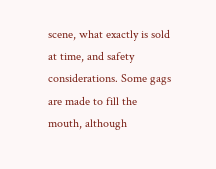scene, what exactly is sold at time, and safety considerations. Some gags are made to fill the mouth, although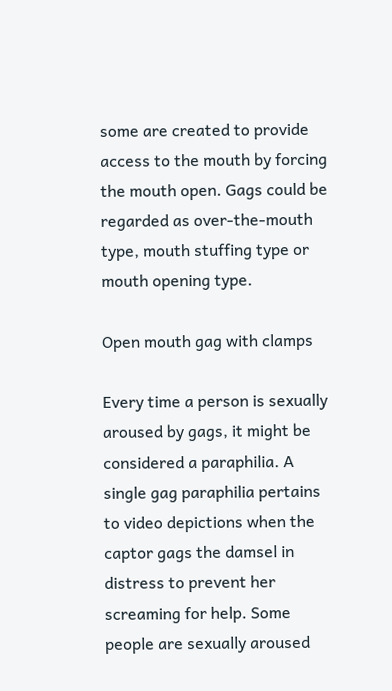some are created to provide access to the mouth by forcing the mouth open. Gags could be regarded as over-the-mouth type, mouth stuffing type or mouth opening type.

Open mouth gag with clamps

Every time a person is sexually aroused by gags, it might be considered a paraphilia. A single gag paraphilia pertains to video depictions when the captor gags the damsel in distress to prevent her screaming for help. Some people are sexually aroused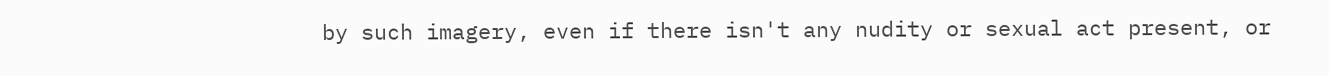by such imagery, even if there isn't any nudity or sexual act present, or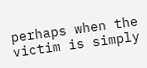perhaps when the victim is simply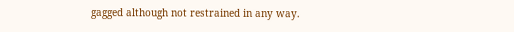gagged although not restrained in any way.